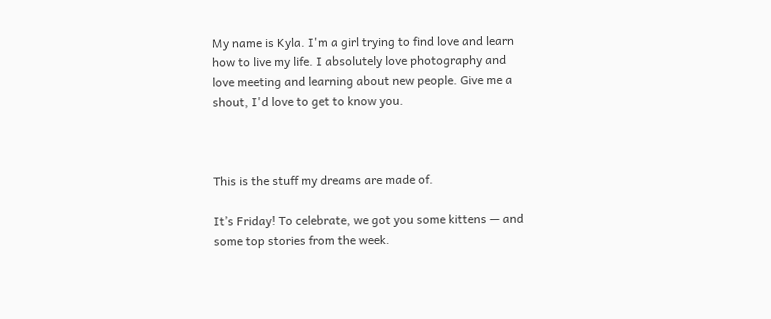My name is Kyla. I'm a girl trying to find love and learn how to live my life. I absolutely love photography and love meeting and learning about new people. Give me a shout, I'd love to get to know you.



This is the stuff my dreams are made of.

It’s Friday! To celebrate, we got you some kittens — and some top stories from the week.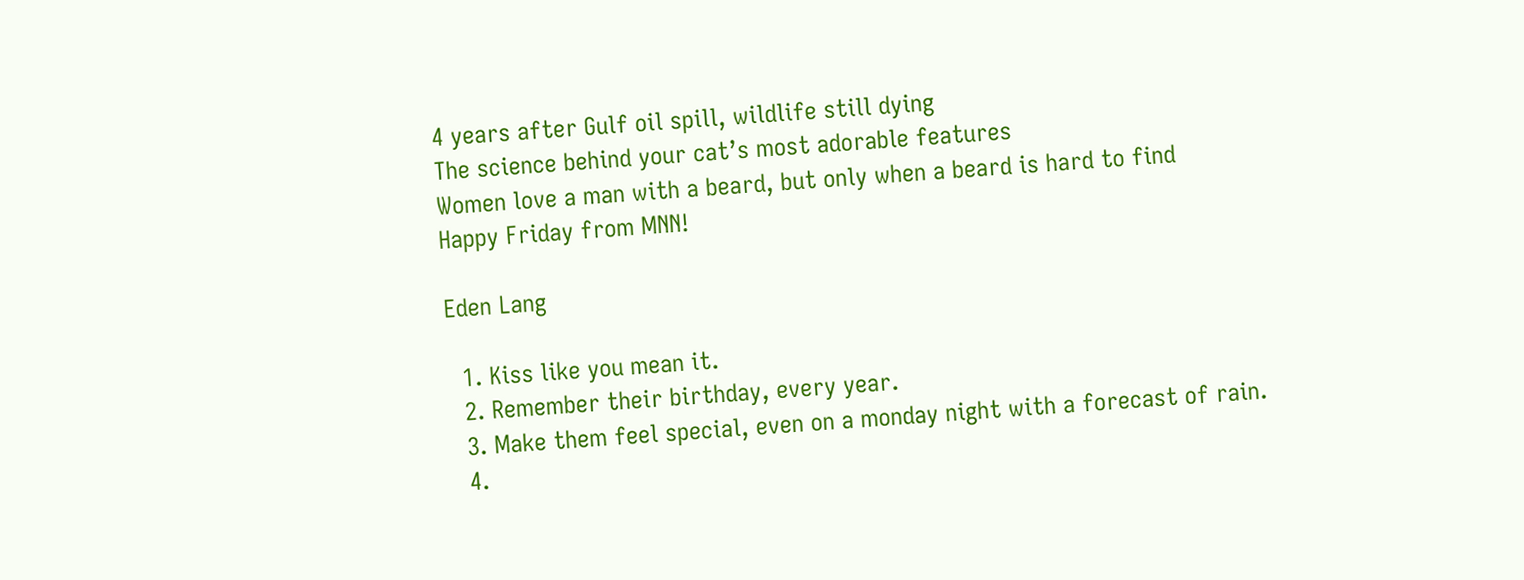4 years after Gulf oil spill, wildlife still dying
The science behind your cat’s most adorable features
Women love a man with a beard, but only when a beard is hard to find
Happy Friday from MNN!

Eden Lang

  1. Kiss like you mean it.
  2. Remember their birthday, every year.
  3. Make them feel special, even on a monday night with a forecast of rain.
  4.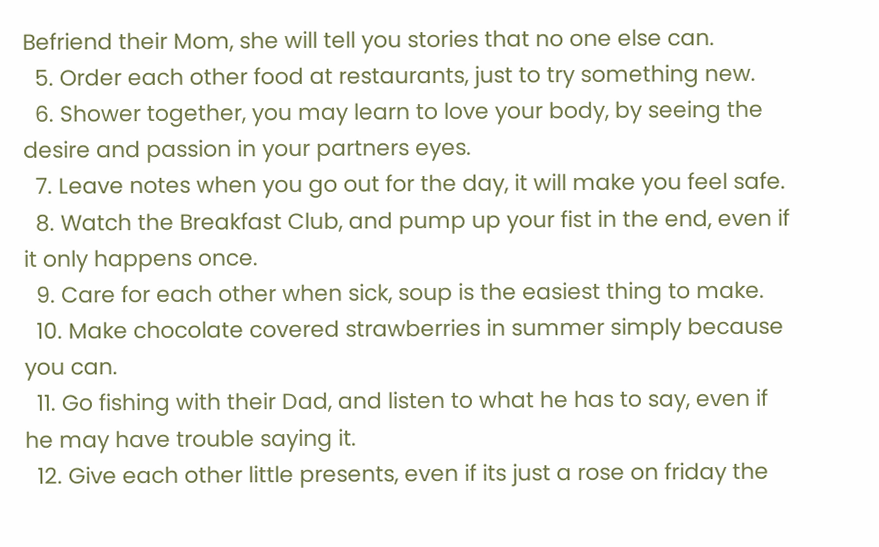Befriend their Mom, she will tell you stories that no one else can.
  5. Order each other food at restaurants, just to try something new.
  6. Shower together, you may learn to love your body, by seeing the desire and passion in your partners eyes.
  7. Leave notes when you go out for the day, it will make you feel safe.
  8. Watch the Breakfast Club, and pump up your fist in the end, even if it only happens once.
  9. Care for each other when sick, soup is the easiest thing to make.
  10. Make chocolate covered strawberries in summer simply because you can.
  11. Go fishing with their Dad, and listen to what he has to say, even if he may have trouble saying it.
  12. Give each other little presents, even if its just a rose on friday the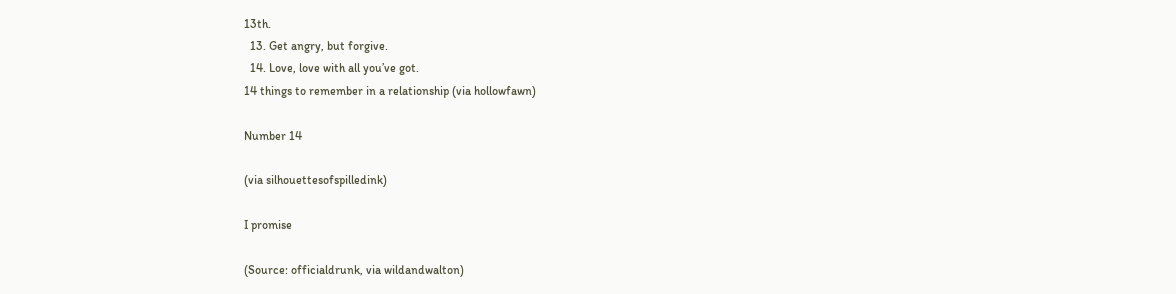13th.
  13. Get angry, but forgive.
  14. Love, love with all you’ve got.
14 things to remember in a relationship (via hollowfawn)

Number 14

(via silhouettesofspilledink)

I promise

(Source: officialdrunk, via wildandwalton)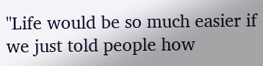"Life would be so much easier if we just told people how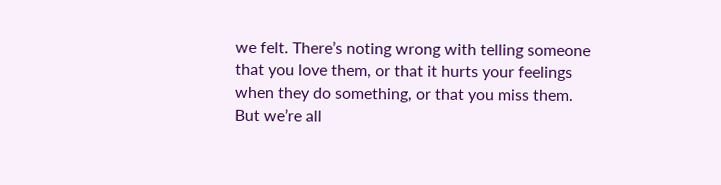we felt. There’s noting wrong with telling someone that you love them, or that it hurts your feelings when they do something, or that you miss them. But we’re all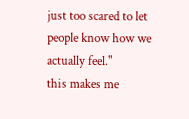just too scared to let people know how we actually feel."
this makes me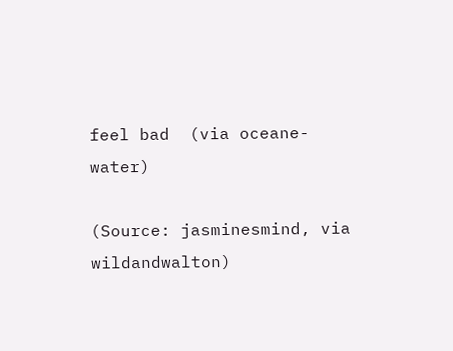feel bad  (via oceane-water)

(Source: jasminesmind, via wildandwalton)